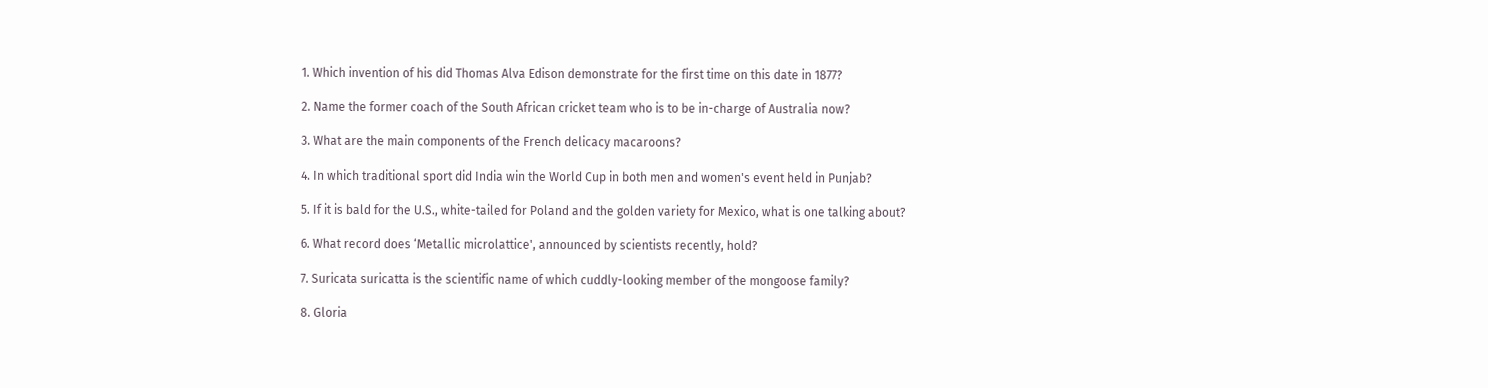1. Which invention of his did Thomas Alva Edison demonstrate for the first time on this date in 1877?

2. Name the former coach of the South African cricket team who is to be in-charge of Australia now?

3. What are the main components of the French delicacy macaroons?

4. In which traditional sport did India win the World Cup in both men and women's event held in Punjab?

5. If it is bald for the U.S., white-tailed for Poland and the golden variety for Mexico, what is one talking about?

6. What record does ‘Metallic microlattice', announced by scientists recently, hold?

7. Suricata suricatta is the scientific name of which cuddly-looking member of the mongoose family?

8. Gloria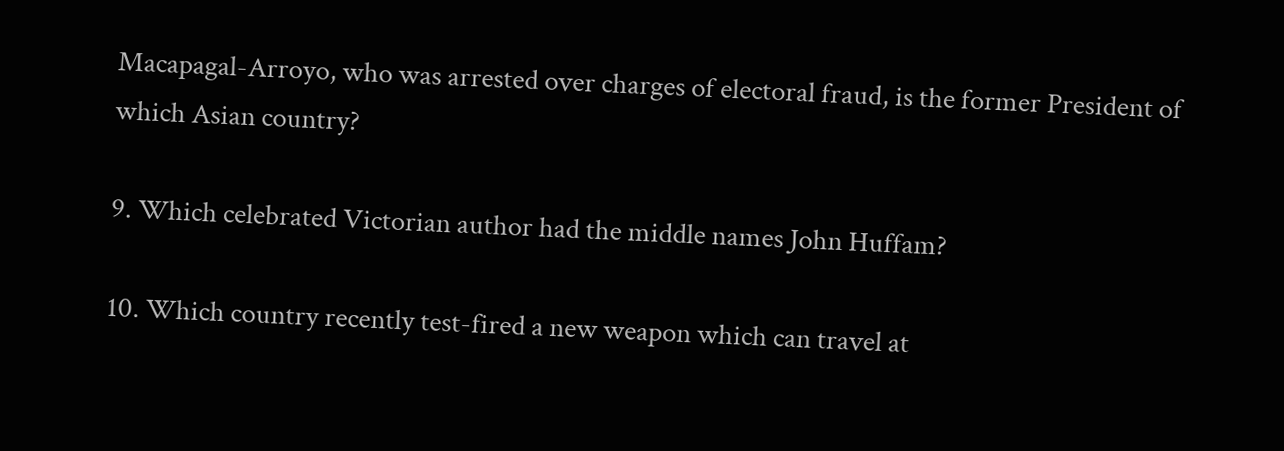Macapagal-Arroyo, who was arrested over charges of electoral fraud, is the former President of which Asian country?

9. Which celebrated Victorian author had the middle names John Huffam?

10. Which country recently test-fired a new weapon which can travel at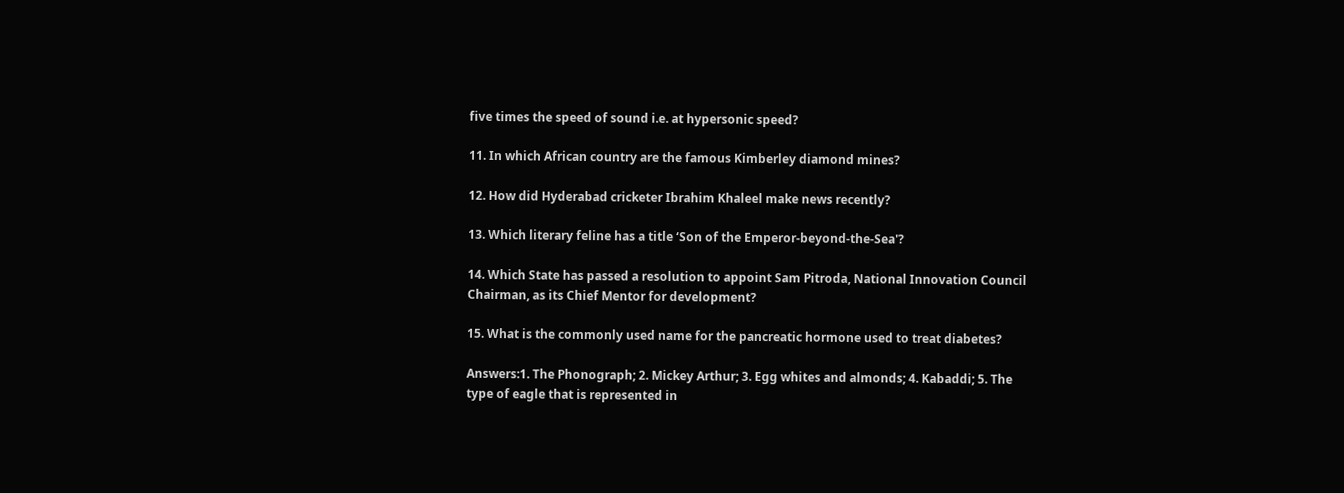five times the speed of sound i.e. at hypersonic speed?

11. In which African country are the famous Kimberley diamond mines?

12. How did Hyderabad cricketer Ibrahim Khaleel make news recently?

13. Which literary feline has a title ‘Son of the Emperor-beyond-the-Sea'?

14. Which State has passed a resolution to appoint Sam Pitroda, National Innovation Council Chairman, as its Chief Mentor for development?

15. What is the commonly used name for the pancreatic hormone used to treat diabetes?

Answers:1. The Phonograph; 2. Mickey Arthur; 3. Egg whites and almonds; 4. Kabaddi; 5. The type of eagle that is represented in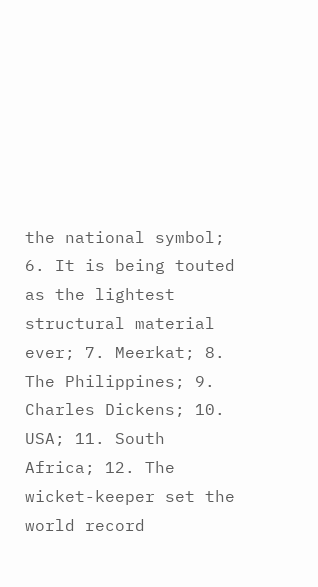the national symbol; 6. It is being touted as the lightest structural material ever; 7. Meerkat; 8. The Philippines; 9. Charles Dickens; 10. USA; 11. South Africa; 12. The wicket-keeper set the world record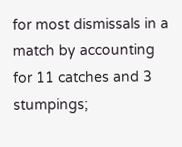for most dismissals in a match by accounting for 11 catches and 3 stumpings;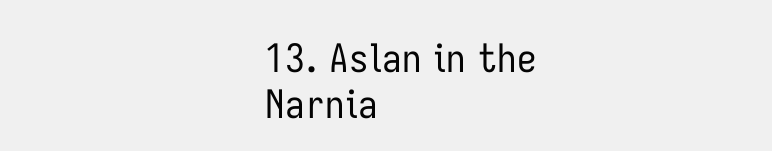13. Aslan in the Narnia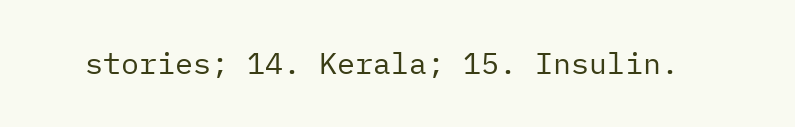stories; 14. Kerala; 15. Insulin.